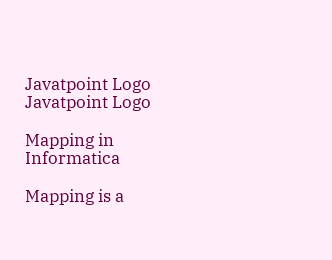Javatpoint Logo
Javatpoint Logo

Mapping in Informatica

Mapping is a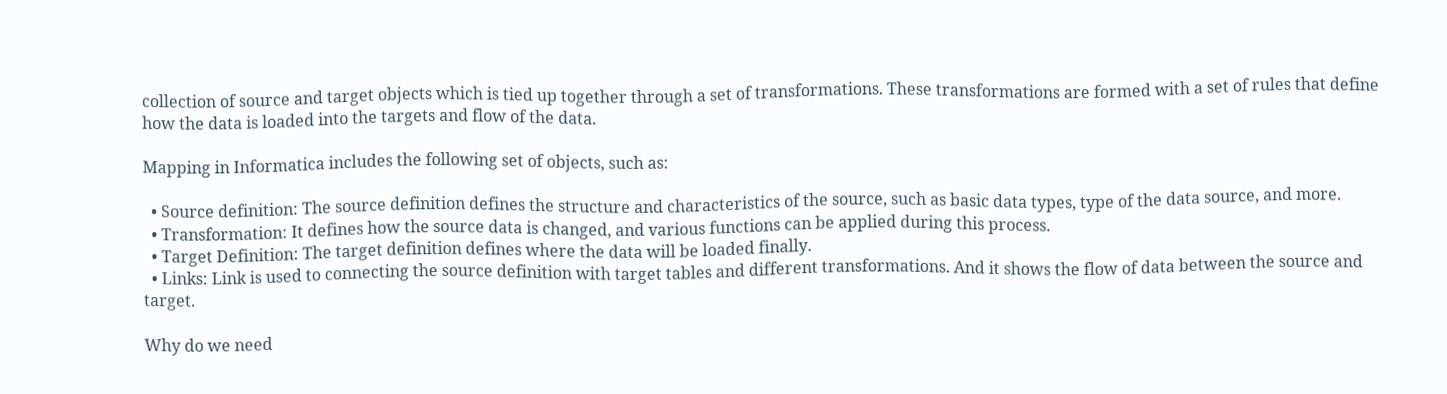collection of source and target objects which is tied up together through a set of transformations. These transformations are formed with a set of rules that define how the data is loaded into the targets and flow of the data.

Mapping in Informatica includes the following set of objects, such as:

  • Source definition: The source definition defines the structure and characteristics of the source, such as basic data types, type of the data source, and more.
  • Transformation: It defines how the source data is changed, and various functions can be applied during this process.
  • Target Definition: The target definition defines where the data will be loaded finally.
  • Links: Link is used to connecting the source definition with target tables and different transformations. And it shows the flow of data between the source and target.

Why do we need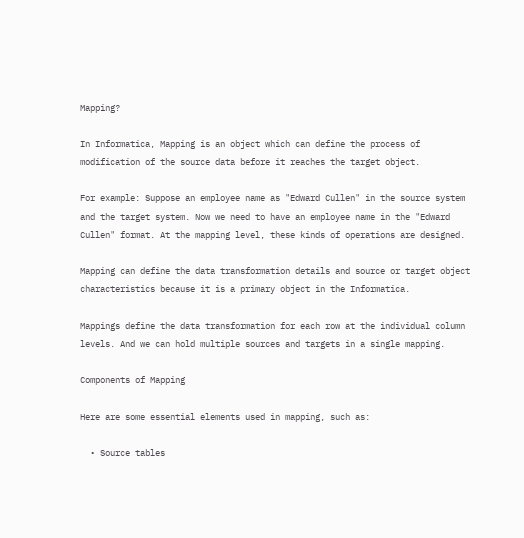Mapping?

In Informatica, Mapping is an object which can define the process of modification of the source data before it reaches the target object.

For example: Suppose an employee name as "Edward Cullen" in the source system and the target system. Now we need to have an employee name in the "Edward Cullen" format. At the mapping level, these kinds of operations are designed.

Mapping can define the data transformation details and source or target object characteristics because it is a primary object in the Informatica.

Mappings define the data transformation for each row at the individual column levels. And we can hold multiple sources and targets in a single mapping.

Components of Mapping

Here are some essential elements used in mapping, such as:

  • Source tables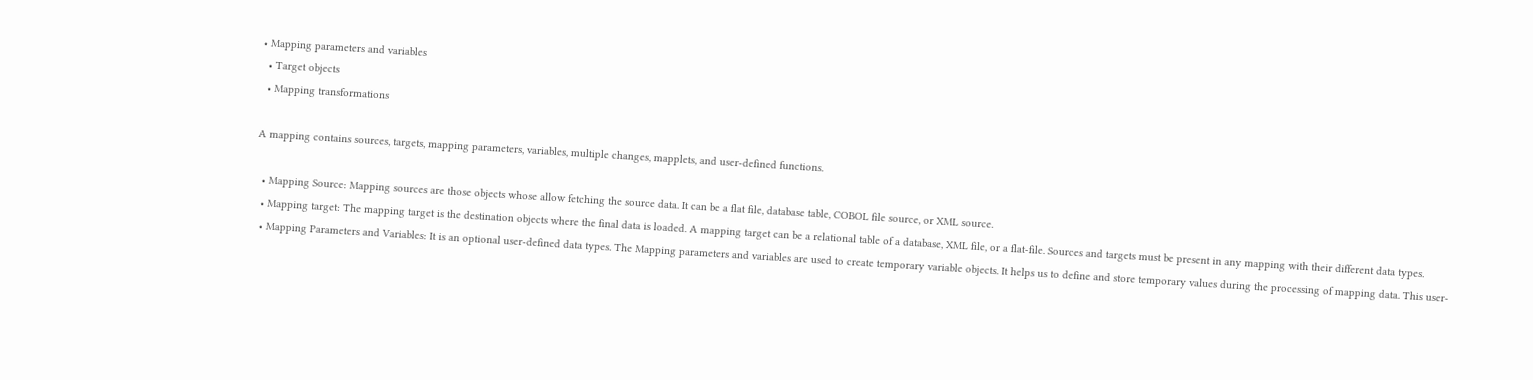• Mapping parameters and variables
  • Target objects
  • Mapping transformations

A mapping contains sources, targets, mapping parameters, variables, multiple changes, mapplets, and user-defined functions.

  • Mapping Source: Mapping sources are those objects whose allow fetching the source data. It can be a flat file, database table, COBOL file source, or XML source.
  • Mapping target: The mapping target is the destination objects where the final data is loaded. A mapping target can be a relational table of a database, XML file, or a flat-file. Sources and targets must be present in any mapping with their different data types.
  • Mapping Parameters and Variables: It is an optional user-defined data types. The Mapping parameters and variables are used to create temporary variable objects. It helps us to define and store temporary values during the processing of mapping data. This user-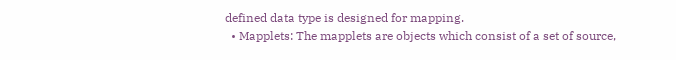defined data type is designed for mapping.
  • Mapplets: The mapplets are objects which consist of a set of source,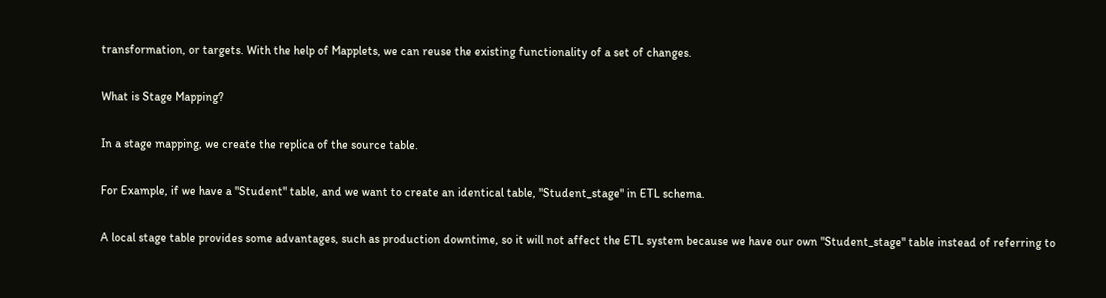transformation, or targets. With the help of Mapplets, we can reuse the existing functionality of a set of changes.

What is Stage Mapping?

In a stage mapping, we create the replica of the source table.

For Example, if we have a "Student" table, and we want to create an identical table, "Student_stage" in ETL schema.

A local stage table provides some advantages, such as production downtime, so it will not affect the ETL system because we have our own "Student_stage" table instead of referring to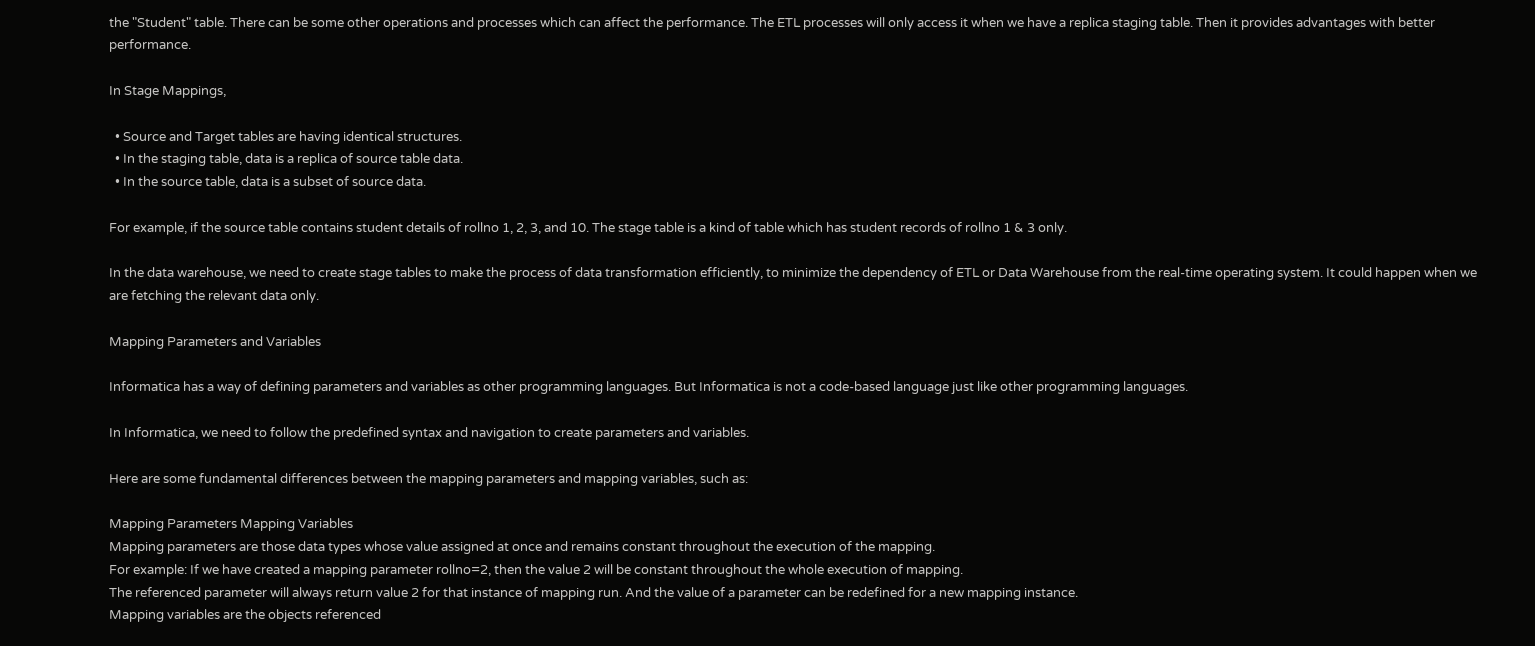the "Student" table. There can be some other operations and processes which can affect the performance. The ETL processes will only access it when we have a replica staging table. Then it provides advantages with better performance.

In Stage Mappings,

  • Source and Target tables are having identical structures.
  • In the staging table, data is a replica of source table data.
  • In the source table, data is a subset of source data.

For example, if the source table contains student details of rollno 1, 2, 3, and 10. The stage table is a kind of table which has student records of rollno 1 & 3 only.

In the data warehouse, we need to create stage tables to make the process of data transformation efficiently, to minimize the dependency of ETL or Data Warehouse from the real-time operating system. It could happen when we are fetching the relevant data only.

Mapping Parameters and Variables

Informatica has a way of defining parameters and variables as other programming languages. But Informatica is not a code-based language just like other programming languages.

In Informatica, we need to follow the predefined syntax and navigation to create parameters and variables.

Here are some fundamental differences between the mapping parameters and mapping variables, such as:

Mapping Parameters Mapping Variables
Mapping parameters are those data types whose value assigned at once and remains constant throughout the execution of the mapping.
For example: If we have created a mapping parameter rollno=2, then the value 2 will be constant throughout the whole execution of mapping.
The referenced parameter will always return value 2 for that instance of mapping run. And the value of a parameter can be redefined for a new mapping instance.
Mapping variables are the objects referenced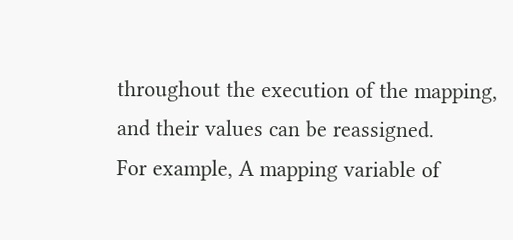throughout the execution of the mapping, and their values can be reassigned.
For example, A mapping variable of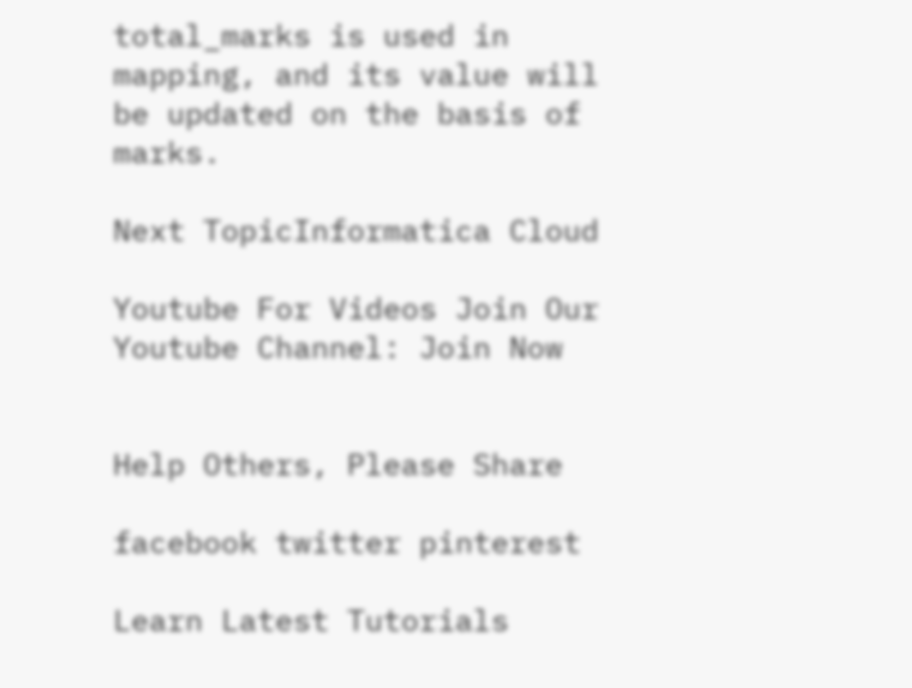total_marks is used in mapping, and its value will be updated on the basis of marks.

Next TopicInformatica Cloud

Youtube For Videos Join Our Youtube Channel: Join Now


Help Others, Please Share

facebook twitter pinterest

Learn Latest Tutorials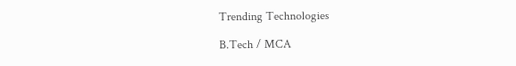Trending Technologies

B.Tech / MCA